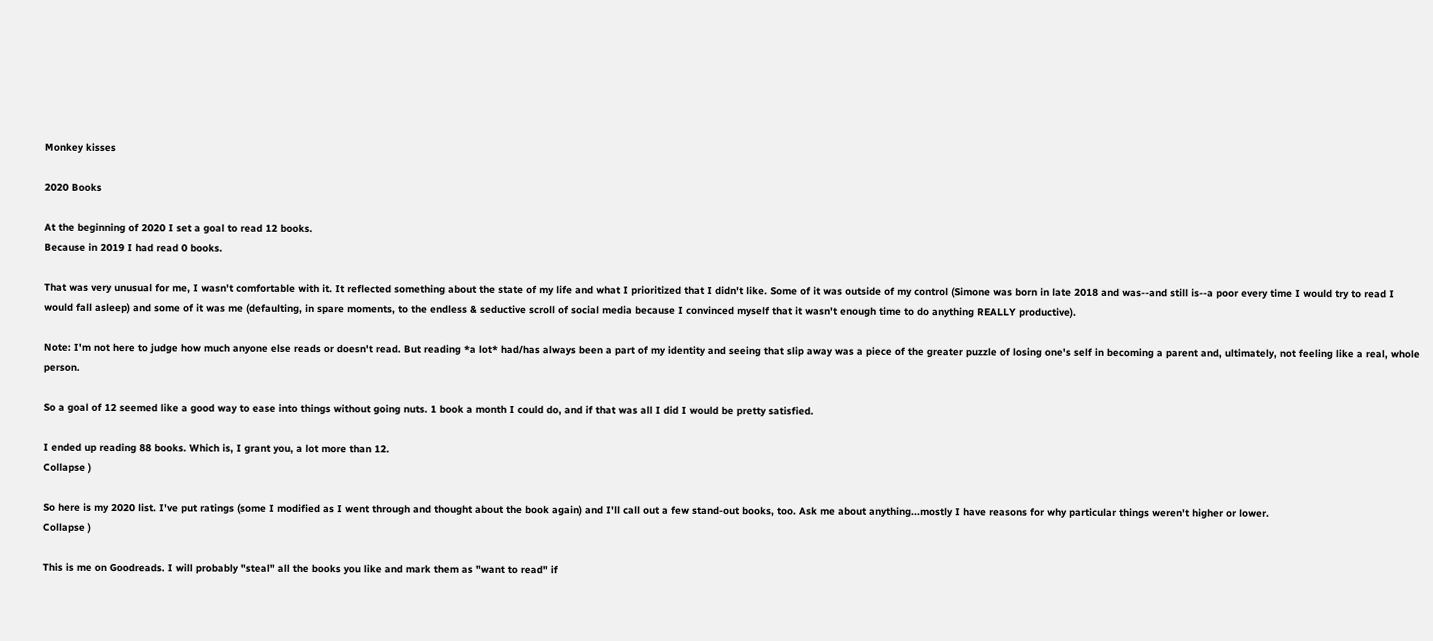Monkey kisses

2020 Books

At the beginning of 2020 I set a goal to read 12 books.
Because in 2019 I had read 0 books.

That was very unusual for me, I wasn't comfortable with it. It reflected something about the state of my life and what I prioritized that I didn't like. Some of it was outside of my control (Simone was born in late 2018 and was--and still is--a poor every time I would try to read I would fall asleep) and some of it was me (defaulting, in spare moments, to the endless & seductive scroll of social media because I convinced myself that it wasn't enough time to do anything REALLY productive).

Note: I'm not here to judge how much anyone else reads or doesn't read. But reading *a lot* had/has always been a part of my identity and seeing that slip away was a piece of the greater puzzle of losing one's self in becoming a parent and, ultimately, not feeling like a real, whole person.

So a goal of 12 seemed like a good way to ease into things without going nuts. 1 book a month I could do, and if that was all I did I would be pretty satisfied.

I ended up reading 88 books. Which is, I grant you, a lot more than 12.
Collapse )

So here is my 2020 list. I've put ratings (some I modified as I went through and thought about the book again) and I'll call out a few stand-out books, too. Ask me about anything...mostly I have reasons for why particular things weren't higher or lower.
Collapse )

This is me on Goodreads. I will probably "steal" all the books you like and mark them as "want to read" if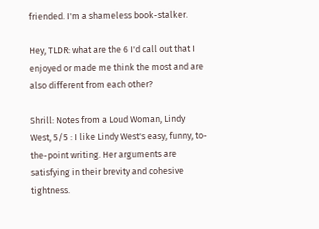friended. I'm a shameless book-stalker.

Hey, TLDR: what are the 6 I'd call out that I enjoyed or made me think the most and are also different from each other?

Shrill: Notes from a Loud Woman, Lindy West, 5/5 : I like Lindy West's easy, funny, to-the-point writing. Her arguments are satisfying in their brevity and cohesive tightness.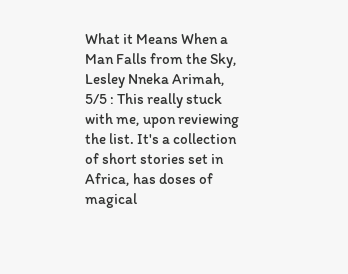What it Means When a Man Falls from the Sky, Lesley Nneka Arimah, 5/5 : This really stuck with me, upon reviewing the list. It's a collection of short stories set in Africa, has doses of magical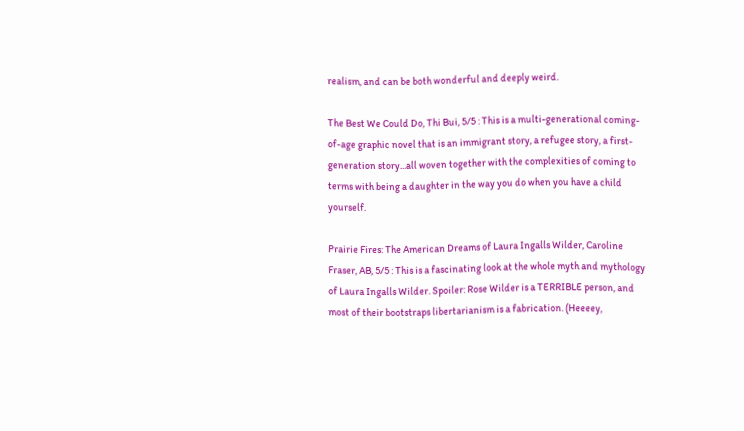realism, and can be both wonderful and deeply weird.

The Best We Could Do, Thi Bui, 5/5 : This is a multi-generational coming-of-age graphic novel that is an immigrant story, a refugee story, a first-generation story...all woven together with the complexities of coming to terms with being a daughter in the way you do when you have a child yourself.

Prairie Fires: The American Dreams of Laura Ingalls Wilder, Caroline Fraser, AB, 5/5 : This is a fascinating look at the whole myth and mythology of Laura Ingalls Wilder. Spoiler: Rose Wilder is a TERRIBLE person, and most of their bootstraps libertarianism is a fabrication. (Heeeey,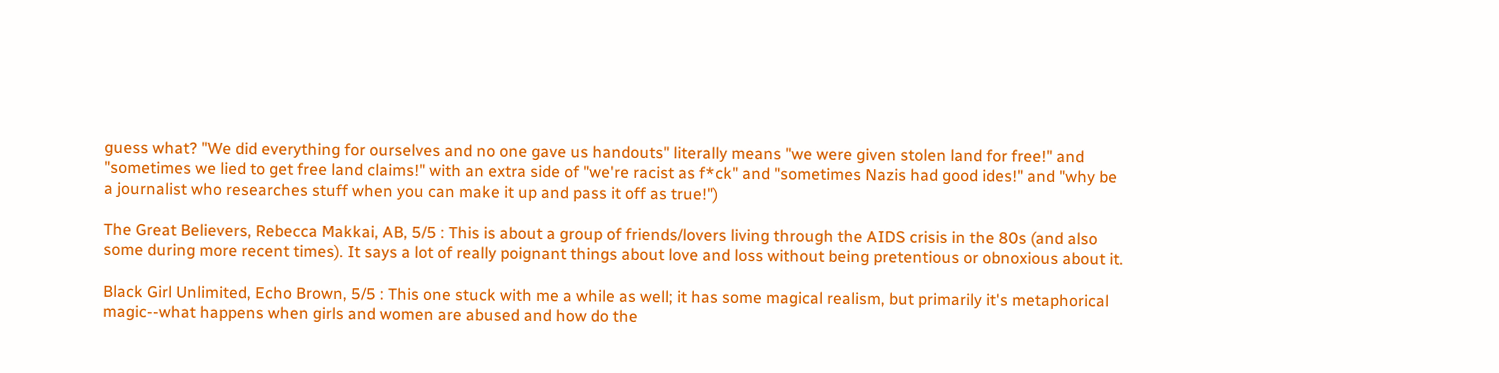guess what? "We did everything for ourselves and no one gave us handouts" literally means "we were given stolen land for free!" and "sometimes we lied to get free land claims!" with an extra side of "we're racist as f*ck" and "sometimes Nazis had good ides!" and "why be a journalist who researches stuff when you can make it up and pass it off as true!")

The Great Believers, Rebecca Makkai, AB, 5/5 : This is about a group of friends/lovers living through the AIDS crisis in the 80s (and also some during more recent times). It says a lot of really poignant things about love and loss without being pretentious or obnoxious about it.

Black Girl Unlimited, Echo Brown, 5/5 : This one stuck with me a while as well; it has some magical realism, but primarily it's metaphorical magic--what happens when girls and women are abused and how do the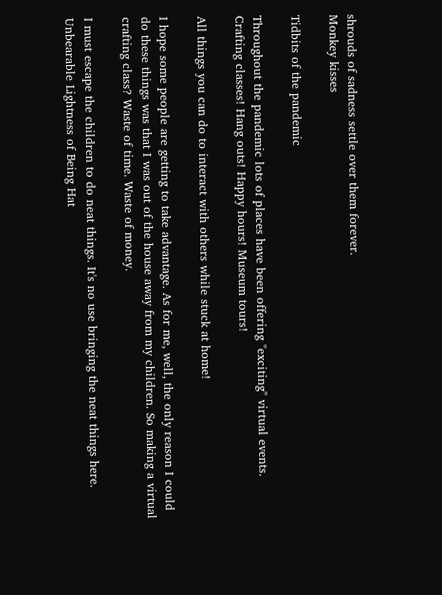shrouds of sadness settle over them forever.
Monkey kisses

Tidbits of the pandemic

Throughout the pandemic lots of places have been offering "exciting" virtual events. Crafting classes! Hang outs! Happy hours! Museum tours!

All things you can do to interact with others while stuck at home!

I hope some people are getting to take advantage. As for me, well, the only reason I could do these things was that I was out of the house away from my children. So making a virtual crafting class? Waste of time. Waste of money.

I must escape the children to do neat things. It's no use bringing the neat things here.
Unbearable Lightness of Being Hat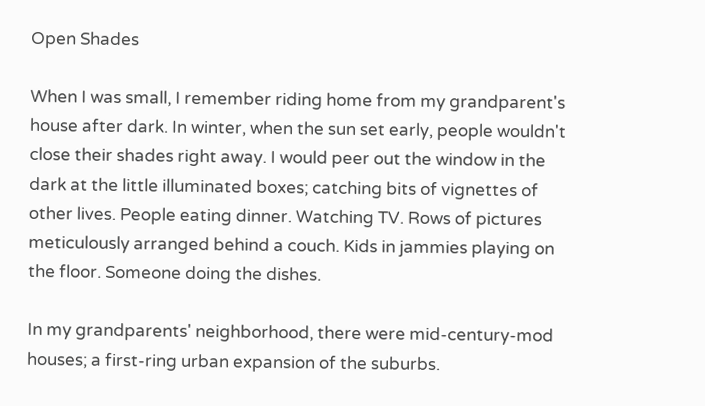Open Shades

When I was small, I remember riding home from my grandparent's house after dark. In winter, when the sun set early, people wouldn't close their shades right away. I would peer out the window in the dark at the little illuminated boxes; catching bits of vignettes of other lives. People eating dinner. Watching TV. Rows of pictures meticulously arranged behind a couch. Kids in jammies playing on the floor. Someone doing the dishes.

In my grandparents' neighborhood, there were mid-century-mod houses; a first-ring urban expansion of the suburbs.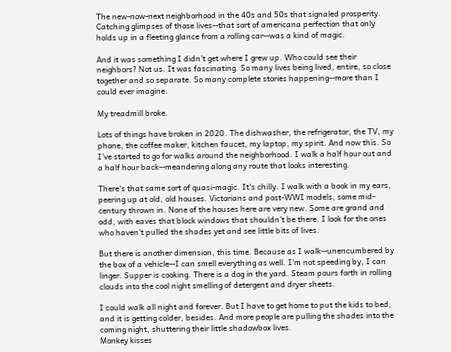The new-now-next neighborhood in the 40s and 50s that signaled prosperity. Catching glimpses of those lives--that sort of americana perfection that only holds up in a fleeting glance from a rolling car--was a kind of magic.

And it was something I didn't get where I grew up. Who could see their neighbors? Not us. It was fascinating. So many lives being lived, entire, so close together and so separate. So many complete stories happening--more than I could ever imagine.

My treadmill broke.

Lots of things have broken in 2020. The dishwasher, the refrigerator, the TV, my phone, the coffee maker, kitchen faucet, my laptop, my spirit. And now this. So I've started to go for walks around the neighborhood. I walk a half hour out and a half hour back--meandering along any route that looks interesting.

There's that same sort of quasi-magic. It's chilly. I walk with a book in my ears, peering up at old, old houses. Victorians and post-WWI models, some mid-century thrown in. None of the houses here are very new. Some are grand and odd, with eaves that block windows that shouldn't be there. I look for the ones who haven't pulled the shades yet and see little bits of lives.

But there is another dimension, this time. Because as I walk--unencumbered by the box of a vehicle--I can smell everything as well. I'm not speeding by, I can linger. Supper is cooking. There is a dog in the yard. Steam pours forth in rolling clouds into the cool night smelling of detergent and dryer sheets.

I could walk all night and forever. But I have to get home to put the kids to bed, and it is getting colder, besides. And more people are pulling the shades into the coming night, shuttering their little shadowbox lives.
Monkey kisses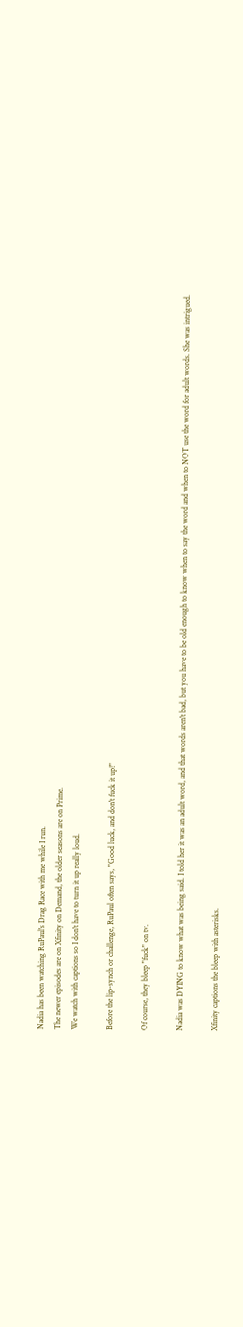Nadia has been watching RuPaul's Drag Race with me while I run.
The newer episodes are on Xfinity on Demand, the older seasons are on Prime.
We watch with captions so I don't have to turn it up really loud.

Before the lip-synch or challenge, RuPaul often says, "Good luck, and don't fuck it up!"

Of course, they bleep "fuck" on tv.

Nadia was DYING to know what was being said. I told her it was an adult word, and that words aren't bad, but you have to be old enough to know when to say the word and when to NOT use the word for adult words. She was intrigued.

Xfinity captions the bleep with asterisks.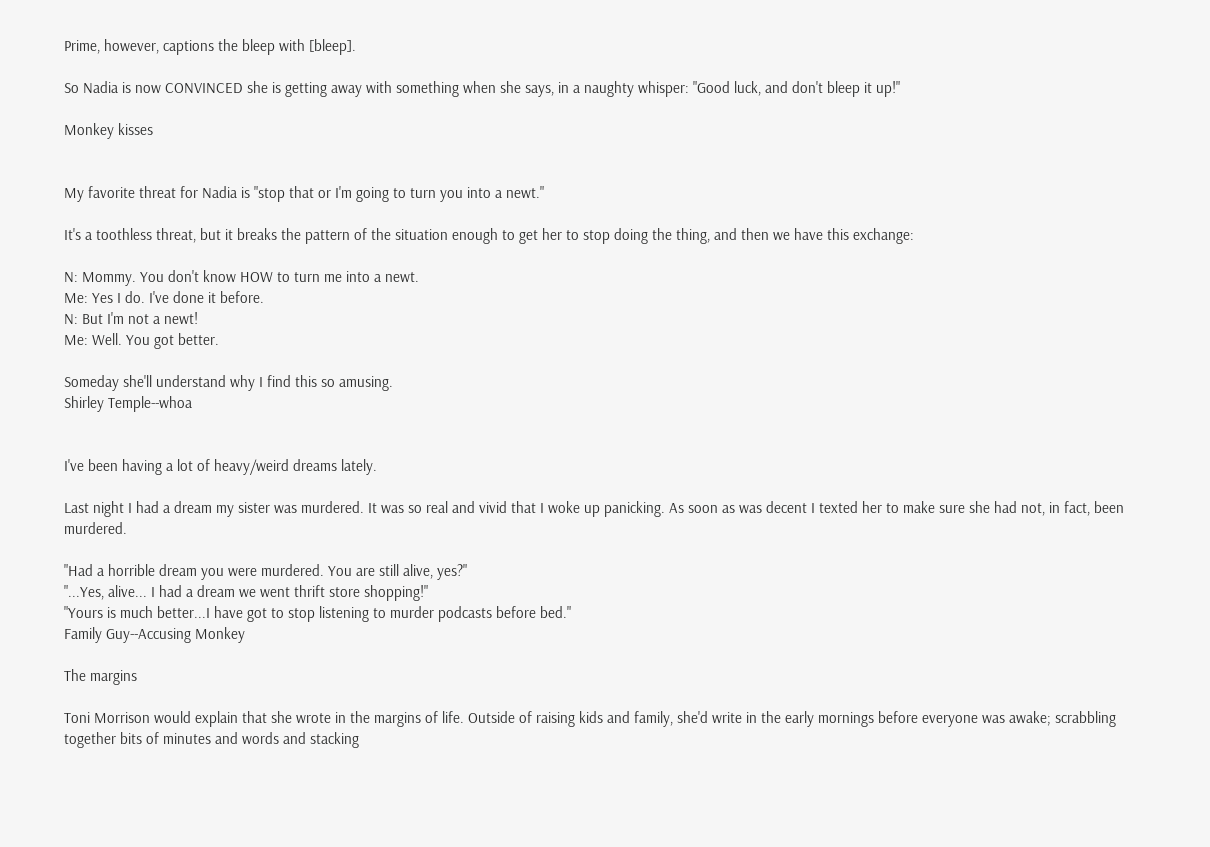Prime, however, captions the bleep with [bleep].

So Nadia is now CONVINCED she is getting away with something when she says, in a naughty whisper: "Good luck, and don't bleep it up!"

Monkey kisses


My favorite threat for Nadia is "stop that or I'm going to turn you into a newt."

It's a toothless threat, but it breaks the pattern of the situation enough to get her to stop doing the thing, and then we have this exchange:

N: Mommy. You don't know HOW to turn me into a newt.
Me: Yes I do. I've done it before.
N: But I'm not a newt!
Me: Well. You got better.

Someday she'll understand why I find this so amusing.
Shirley Temple--whoa


I've been having a lot of heavy/weird dreams lately.

Last night I had a dream my sister was murdered. It was so real and vivid that I woke up panicking. As soon as was decent I texted her to make sure she had not, in fact, been murdered.

"Had a horrible dream you were murdered. You are still alive, yes?"
"...Yes, alive... I had a dream we went thrift store shopping!"
"Yours is much better...I have got to stop listening to murder podcasts before bed."
Family Guy--Accusing Monkey

The margins

Toni Morrison would explain that she wrote in the margins of life. Outside of raising kids and family, she'd write in the early mornings before everyone was awake; scrabbling together bits of minutes and words and stacking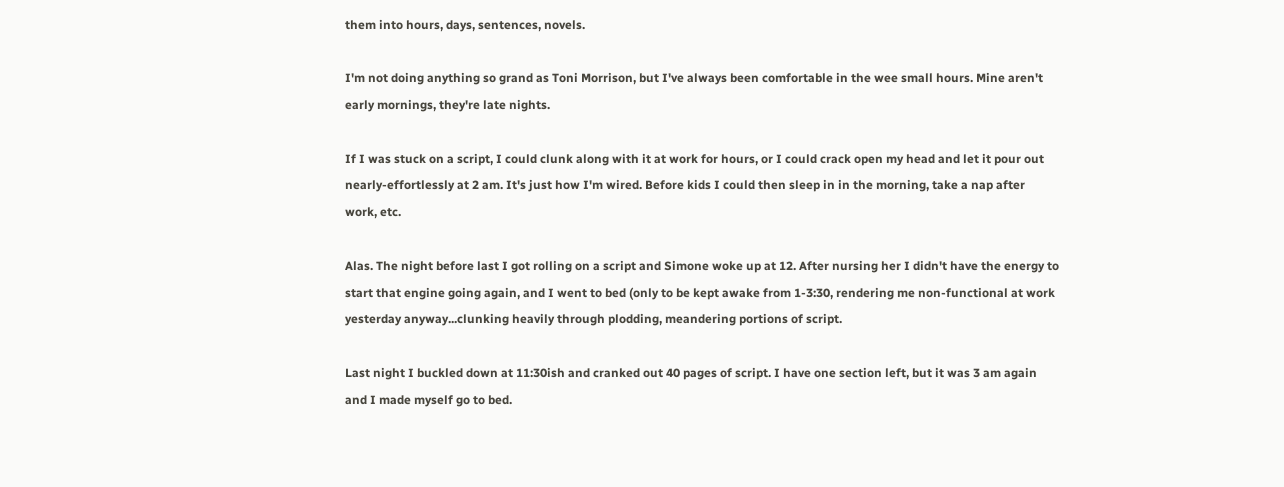them into hours, days, sentences, novels.

I'm not doing anything so grand as Toni Morrison, but I've always been comfortable in the wee small hours. Mine aren't early mornings, they're late nights.

If I was stuck on a script, I could clunk along with it at work for hours, or I could crack open my head and let it pour out nearly-effortlessly at 2 am. It's just how I'm wired. Before kids I could then sleep in in the morning, take a nap after work, etc.

Alas. The night before last I got rolling on a script and Simone woke up at 12. After nursing her I didn't have the energy to start that engine going again, and I went to bed (only to be kept awake from 1-3:30, rendering me non-functional at work yesterday anyway...clunking heavily through plodding, meandering portions of script.

Last night I buckled down at 11:30ish and cranked out 40 pages of script. I have one section left, but it was 3 am again and I made myself go to bed.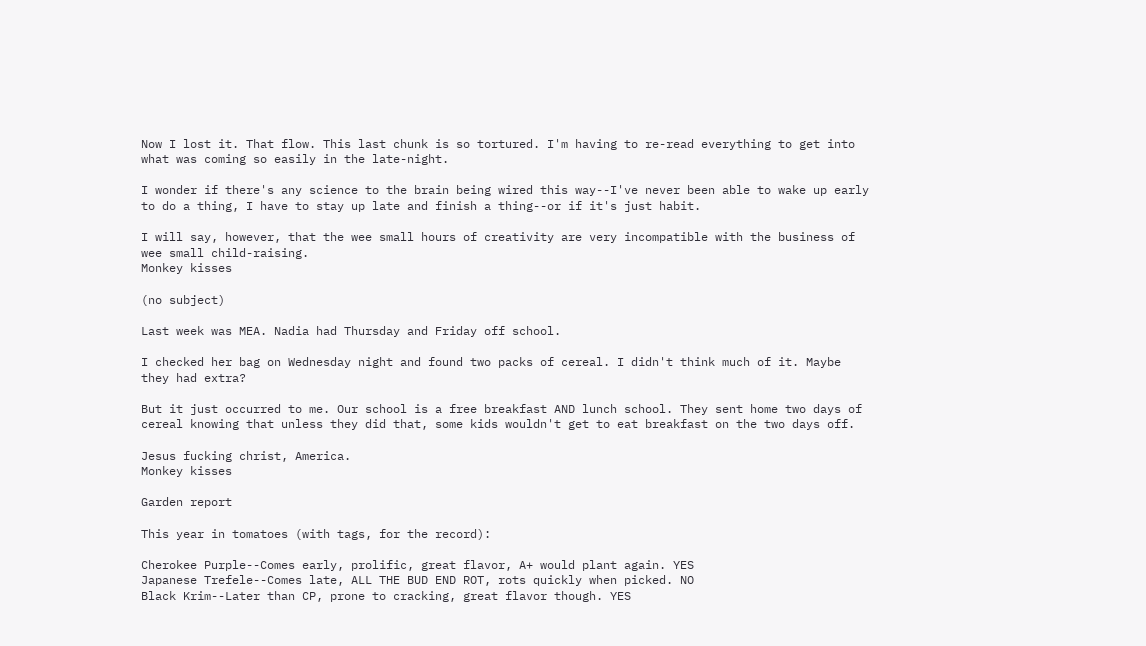Now I lost it. That flow. This last chunk is so tortured. I'm having to re-read everything to get into what was coming so easily in the late-night.

I wonder if there's any science to the brain being wired this way--I've never been able to wake up early to do a thing, I have to stay up late and finish a thing--or if it's just habit.

I will say, however, that the wee small hours of creativity are very incompatible with the business of wee small child-raising.
Monkey kisses

(no subject)

Last week was MEA. Nadia had Thursday and Friday off school.

I checked her bag on Wednesday night and found two packs of cereal. I didn't think much of it. Maybe they had extra?

But it just occurred to me. Our school is a free breakfast AND lunch school. They sent home two days of cereal knowing that unless they did that, some kids wouldn't get to eat breakfast on the two days off.

Jesus fucking christ, America.
Monkey kisses

Garden report

This year in tomatoes (with tags, for the record):

Cherokee Purple--Comes early, prolific, great flavor, A+ would plant again. YES
Japanese Trefele--Comes late, ALL THE BUD END ROT, rots quickly when picked. NO
Black Krim--Later than CP, prone to cracking, great flavor though. YES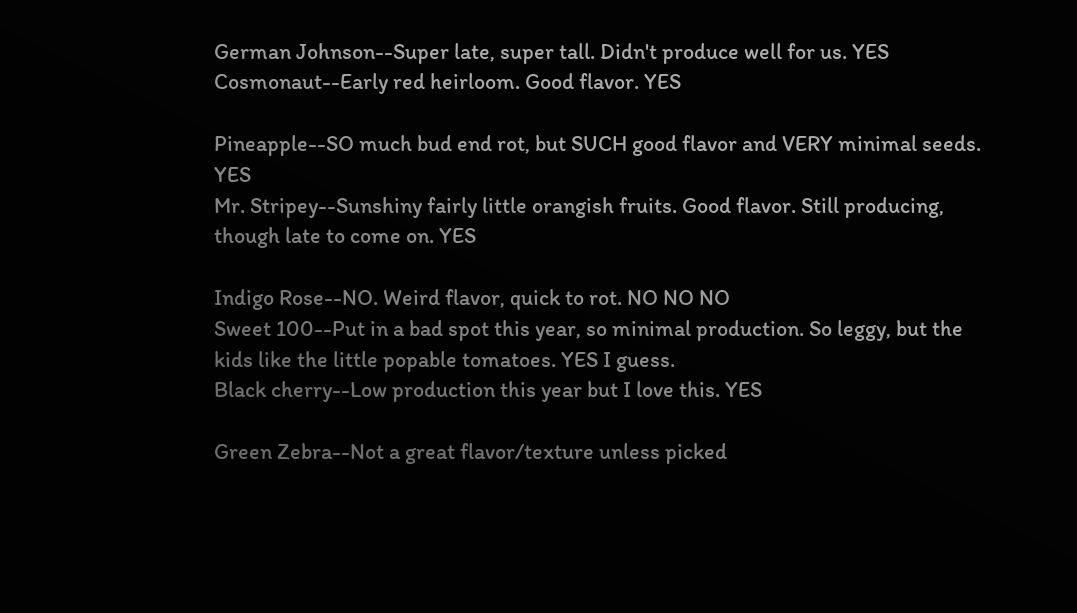German Johnson--Super late, super tall. Didn't produce well for us. YES
Cosmonaut--Early red heirloom. Good flavor. YES

Pineapple--SO much bud end rot, but SUCH good flavor and VERY minimal seeds. YES
Mr. Stripey--Sunshiny fairly little orangish fruits. Good flavor. Still producing, though late to come on. YES

Indigo Rose--NO. Weird flavor, quick to rot. NO NO NO
Sweet 100--Put in a bad spot this year, so minimal production. So leggy, but the kids like the little popable tomatoes. YES I guess.
Black cherry--Low production this year but I love this. YES

Green Zebra--Not a great flavor/texture unless picked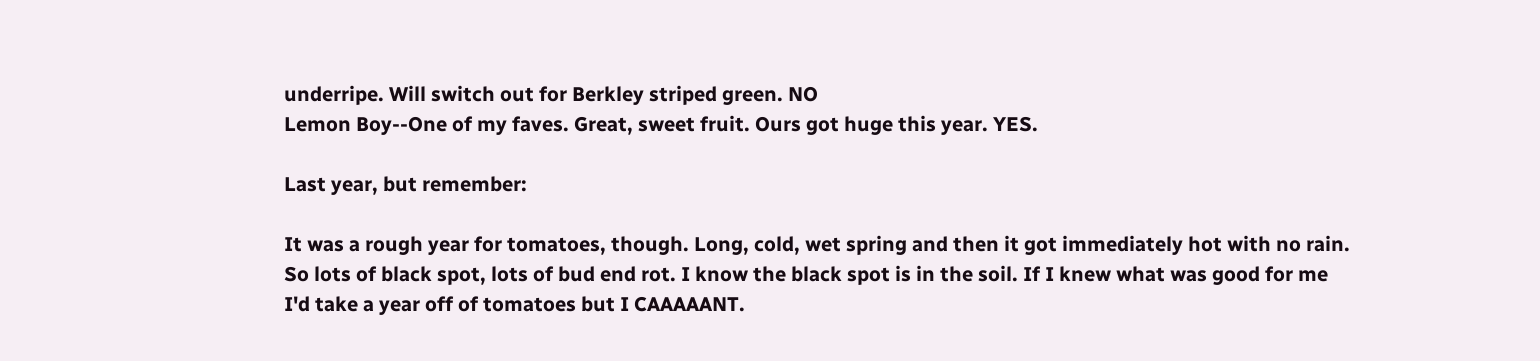underripe. Will switch out for Berkley striped green. NO
Lemon Boy--One of my faves. Great, sweet fruit. Ours got huge this year. YES.

Last year, but remember:

It was a rough year for tomatoes, though. Long, cold, wet spring and then it got immediately hot with no rain. So lots of black spot, lots of bud end rot. I know the black spot is in the soil. If I knew what was good for me I'd take a year off of tomatoes but I CAAAAANT.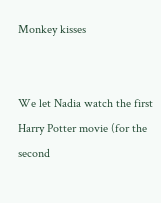Monkey kisses


We let Nadia watch the first Harry Potter movie (for the second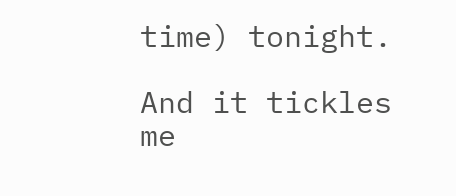time) tonight.

And it tickles me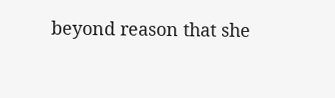beyond reason that she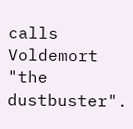calls Voldemort "the dustbuster".